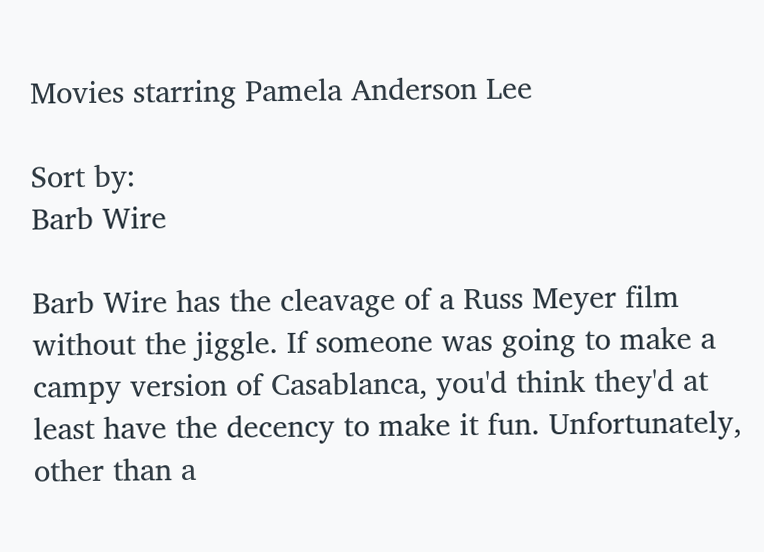Movies starring Pamela Anderson Lee

Sort by:
Barb Wire

Barb Wire has the cleavage of a Russ Meyer film without the jiggle. If someone was going to make a campy version of Casablanca, you'd think they'd at least have the decency to make it fun. Unfortunately, other than a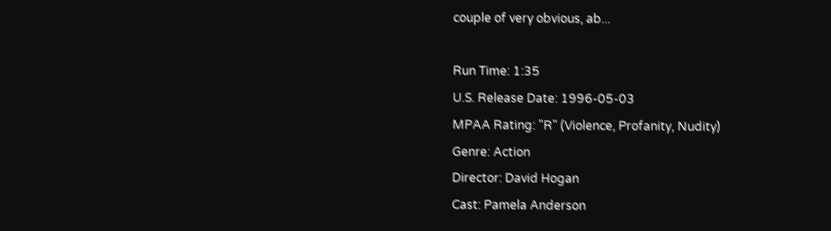couple of very obvious, ab...

Run Time: 1:35
U.S. Release Date: 1996-05-03
MPAA Rating: "R" (Violence, Profanity, Nudity)
Genre: Action
Director: David Hogan
Cast: Pamela Anderson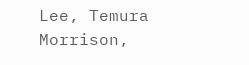Lee, Temura Morrison,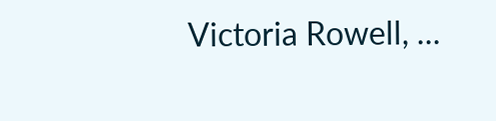Victoria Rowell, ...